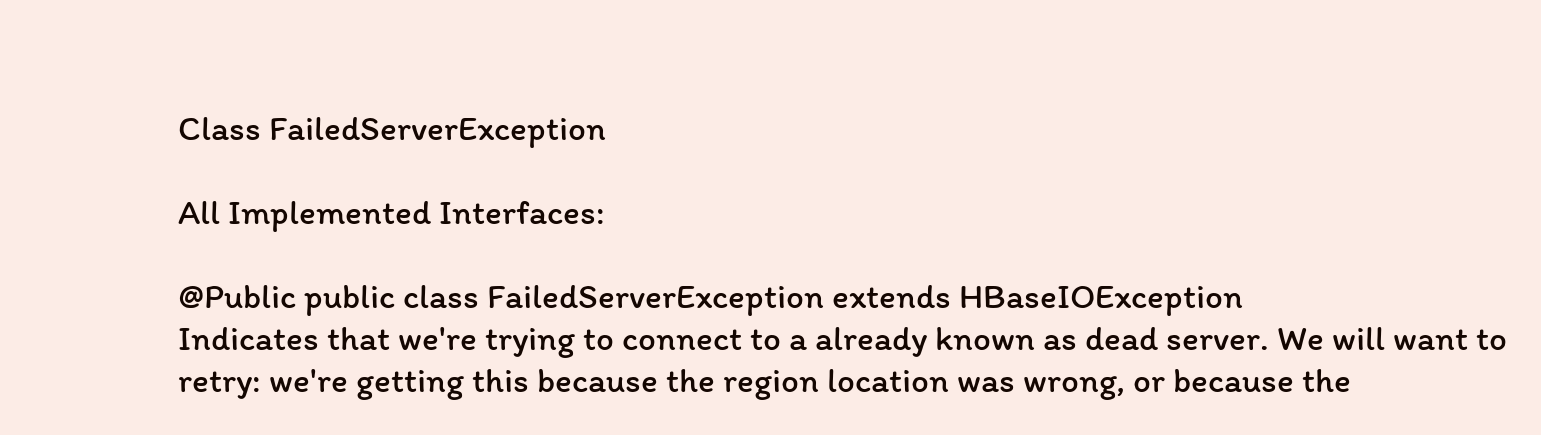Class FailedServerException

All Implemented Interfaces:

@Public public class FailedServerException extends HBaseIOException
Indicates that we're trying to connect to a already known as dead server. We will want to retry: we're getting this because the region location was wrong, or because the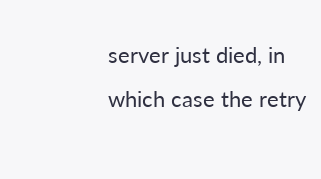server just died, in which case the retry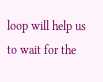loop will help us to wait for the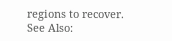regions to recover.
See Also: